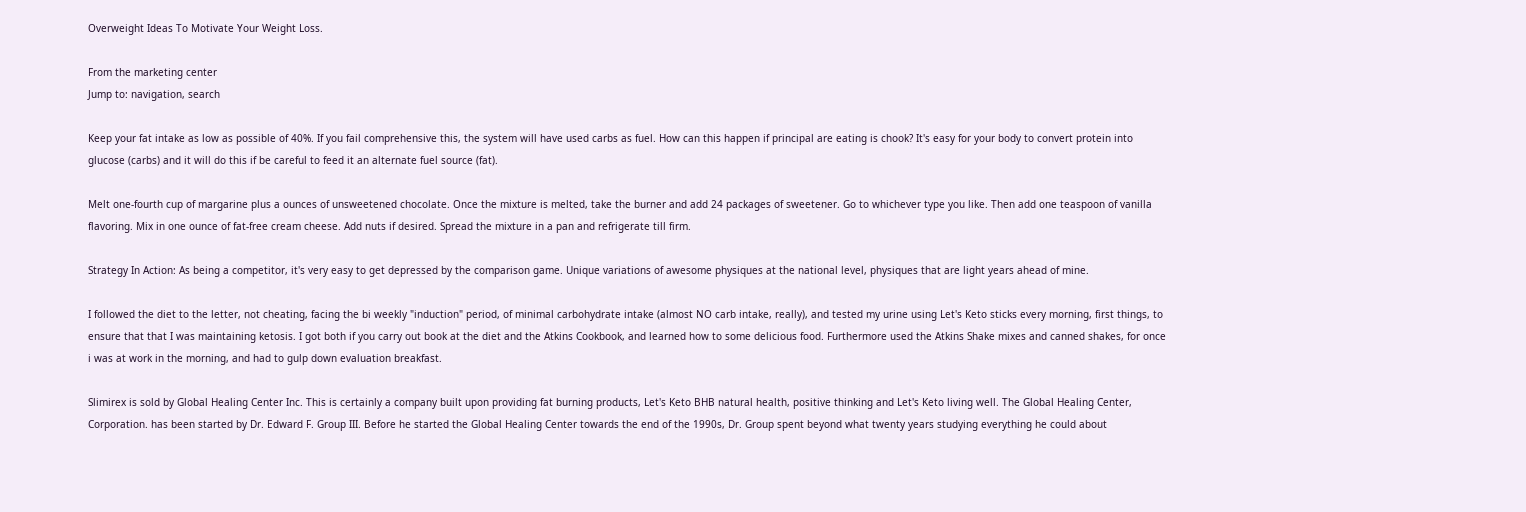Overweight Ideas To Motivate Your Weight Loss.

From the marketing center
Jump to: navigation, search

Keep your fat intake as low as possible of 40%. If you fail comprehensive this, the system will have used carbs as fuel. How can this happen if principal are eating is chook? It's easy for your body to convert protein into glucose (carbs) and it will do this if be careful to feed it an alternate fuel source (fat).

Melt one-fourth cup of margarine plus a ounces of unsweetened chocolate. Once the mixture is melted, take the burner and add 24 packages of sweetener. Go to whichever type you like. Then add one teaspoon of vanilla flavoring. Mix in one ounce of fat-free cream cheese. Add nuts if desired. Spread the mixture in a pan and refrigerate till firm.

Strategy In Action: As being a competitor, it's very easy to get depressed by the comparison game. Unique variations of awesome physiques at the national level, physiques that are light years ahead of mine.

I followed the diet to the letter, not cheating, facing the bi weekly "induction" period, of minimal carbohydrate intake (almost NO carb intake, really), and tested my urine using Let's Keto sticks every morning, first things, to ensure that that I was maintaining ketosis. I got both if you carry out book at the diet and the Atkins Cookbook, and learned how to some delicious food. Furthermore used the Atkins Shake mixes and canned shakes, for once i was at work in the morning, and had to gulp down evaluation breakfast.

Slimirex is sold by Global Healing Center Inc. This is certainly a company built upon providing fat burning products, Let's Keto BHB natural health, positive thinking and Let's Keto living well. The Global Healing Center, Corporation. has been started by Dr. Edward F. Group III. Before he started the Global Healing Center towards the end of the 1990s, Dr. Group spent beyond what twenty years studying everything he could about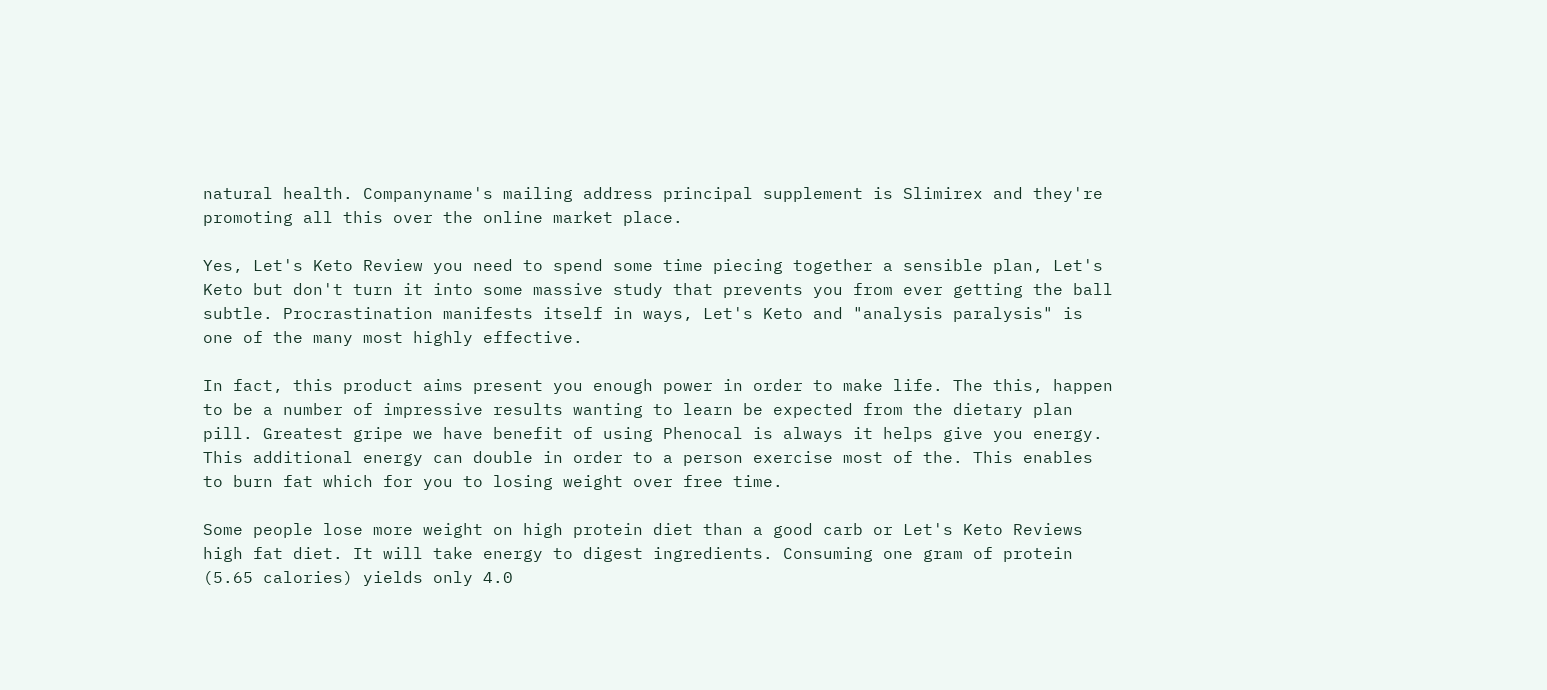natural health. Companyname's mailing address principal supplement is Slimirex and they're promoting all this over the online market place.

Yes, Let's Keto Review you need to spend some time piecing together a sensible plan, Let's Keto but don't turn it into some massive study that prevents you from ever getting the ball subtle. Procrastination manifests itself in ways, Let's Keto and "analysis paralysis" is one of the many most highly effective.

In fact, this product aims present you enough power in order to make life. The this, happen to be a number of impressive results wanting to learn be expected from the dietary plan pill. Greatest gripe we have benefit of using Phenocal is always it helps give you energy. This additional energy can double in order to a person exercise most of the. This enables to burn fat which for you to losing weight over free time.

Some people lose more weight on high protein diet than a good carb or Let's Keto Reviews high fat diet. It will take energy to digest ingredients. Consuming one gram of protein (5.65 calories) yields only 4.0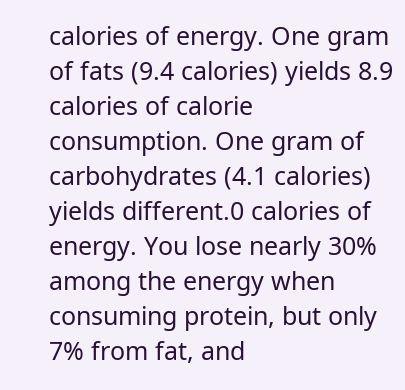calories of energy. One gram of fats (9.4 calories) yields 8.9 calories of calorie consumption. One gram of carbohydrates (4.1 calories) yields different.0 calories of energy. You lose nearly 30% among the energy when consuming protein, but only 7% from fat, and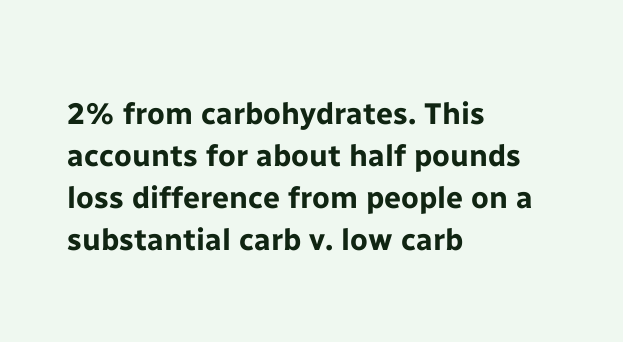2% from carbohydrates. This accounts for about half pounds loss difference from people on a substantial carb v. low carb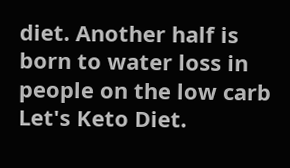diet. Another half is born to water loss in people on the low carb Let's Keto Diet.